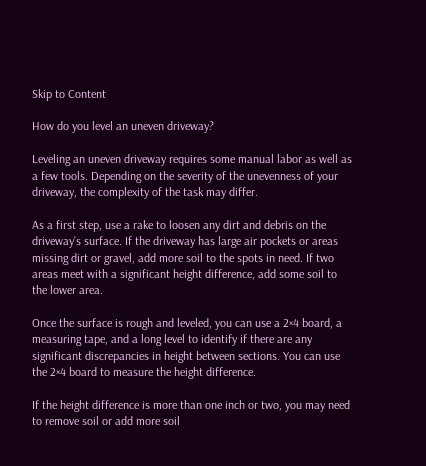Skip to Content

How do you level an uneven driveway?

Leveling an uneven driveway requires some manual labor as well as a few tools. Depending on the severity of the unevenness of your driveway, the complexity of the task may differ.

As a first step, use a rake to loosen any dirt and debris on the driveway’s surface. If the driveway has large air pockets or areas missing dirt or gravel, add more soil to the spots in need. If two areas meet with a significant height difference, add some soil to the lower area.

Once the surface is rough and leveled, you can use a 2×4 board, a measuring tape, and a long level to identify if there are any significant discrepancies in height between sections. You can use the 2×4 board to measure the height difference.

If the height difference is more than one inch or two, you may need to remove soil or add more soil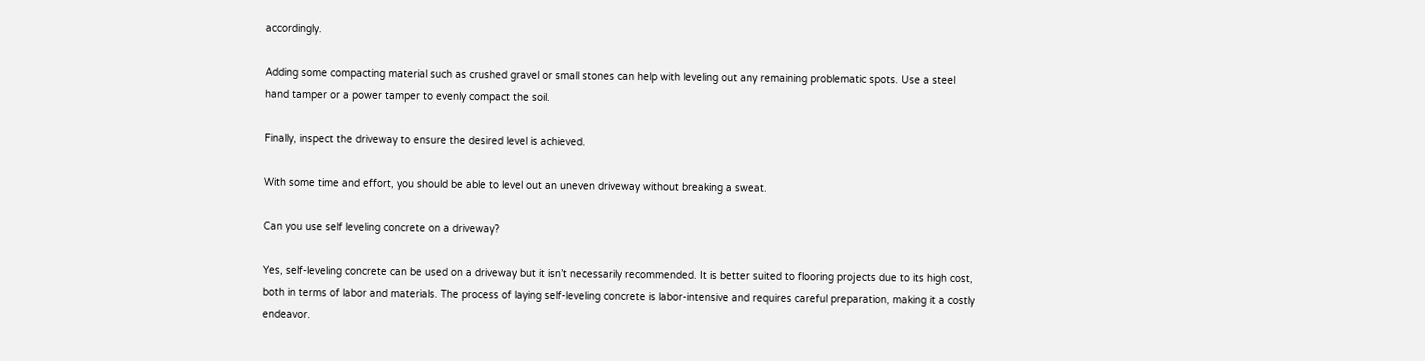accordingly.

Adding some compacting material such as crushed gravel or small stones can help with leveling out any remaining problematic spots. Use a steel hand tamper or a power tamper to evenly compact the soil.

Finally, inspect the driveway to ensure the desired level is achieved.

With some time and effort, you should be able to level out an uneven driveway without breaking a sweat.

Can you use self leveling concrete on a driveway?

Yes, self-leveling concrete can be used on a driveway but it isn’t necessarily recommended. It is better suited to flooring projects due to its high cost, both in terms of labor and materials. The process of laying self-leveling concrete is labor-intensive and requires careful preparation, making it a costly endeavor.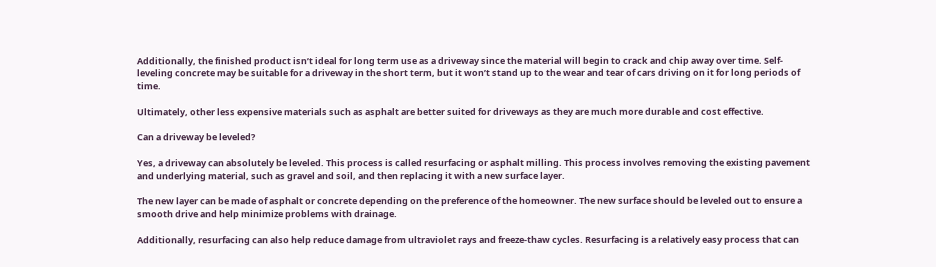Additionally, the finished product isn’t ideal for long term use as a driveway since the material will begin to crack and chip away over time. Self-leveling concrete may be suitable for a driveway in the short term, but it won’t stand up to the wear and tear of cars driving on it for long periods of time.

Ultimately, other less expensive materials such as asphalt are better suited for driveways as they are much more durable and cost effective.

Can a driveway be leveled?

Yes, a driveway can absolutely be leveled. This process is called resurfacing or asphalt milling. This process involves removing the existing pavement and underlying material, such as gravel and soil, and then replacing it with a new surface layer.

The new layer can be made of asphalt or concrete depending on the preference of the homeowner. The new surface should be leveled out to ensure a smooth drive and help minimize problems with drainage.

Additionally, resurfacing can also help reduce damage from ultraviolet rays and freeze-thaw cycles. Resurfacing is a relatively easy process that can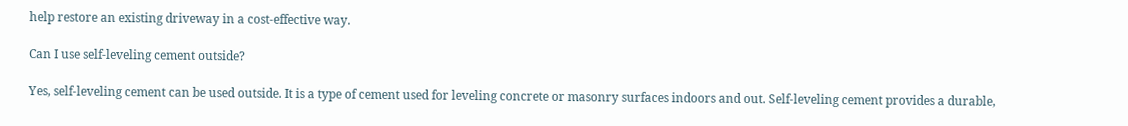help restore an existing driveway in a cost-effective way.

Can I use self-leveling cement outside?

Yes, self-leveling cement can be used outside. It is a type of cement used for leveling concrete or masonry surfaces indoors and out. Self-leveling cement provides a durable,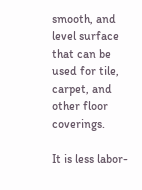smooth, and level surface that can be used for tile, carpet, and other floor coverings.

It is less labor-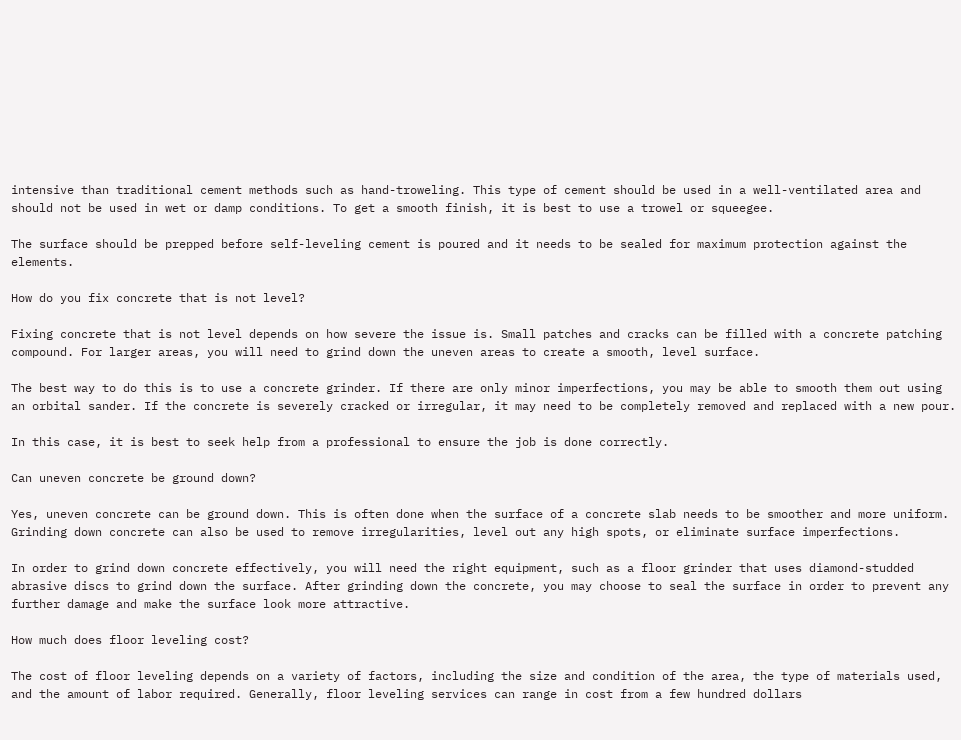intensive than traditional cement methods such as hand-troweling. This type of cement should be used in a well-ventilated area and should not be used in wet or damp conditions. To get a smooth finish, it is best to use a trowel or squeegee.

The surface should be prepped before self-leveling cement is poured and it needs to be sealed for maximum protection against the elements.

How do you fix concrete that is not level?

Fixing concrete that is not level depends on how severe the issue is. Small patches and cracks can be filled with a concrete patching compound. For larger areas, you will need to grind down the uneven areas to create a smooth, level surface.

The best way to do this is to use a concrete grinder. If there are only minor imperfections, you may be able to smooth them out using an orbital sander. If the concrete is severely cracked or irregular, it may need to be completely removed and replaced with a new pour.

In this case, it is best to seek help from a professional to ensure the job is done correctly.

Can uneven concrete be ground down?

Yes, uneven concrete can be ground down. This is often done when the surface of a concrete slab needs to be smoother and more uniform. Grinding down concrete can also be used to remove irregularities, level out any high spots, or eliminate surface imperfections.

In order to grind down concrete effectively, you will need the right equipment, such as a floor grinder that uses diamond-studded abrasive discs to grind down the surface. After grinding down the concrete, you may choose to seal the surface in order to prevent any further damage and make the surface look more attractive.

How much does floor leveling cost?

The cost of floor leveling depends on a variety of factors, including the size and condition of the area, the type of materials used, and the amount of labor required. Generally, floor leveling services can range in cost from a few hundred dollars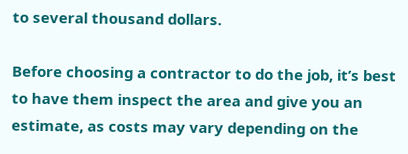to several thousand dollars.

Before choosing a contractor to do the job, it’s best to have them inspect the area and give you an estimate, as costs may vary depending on the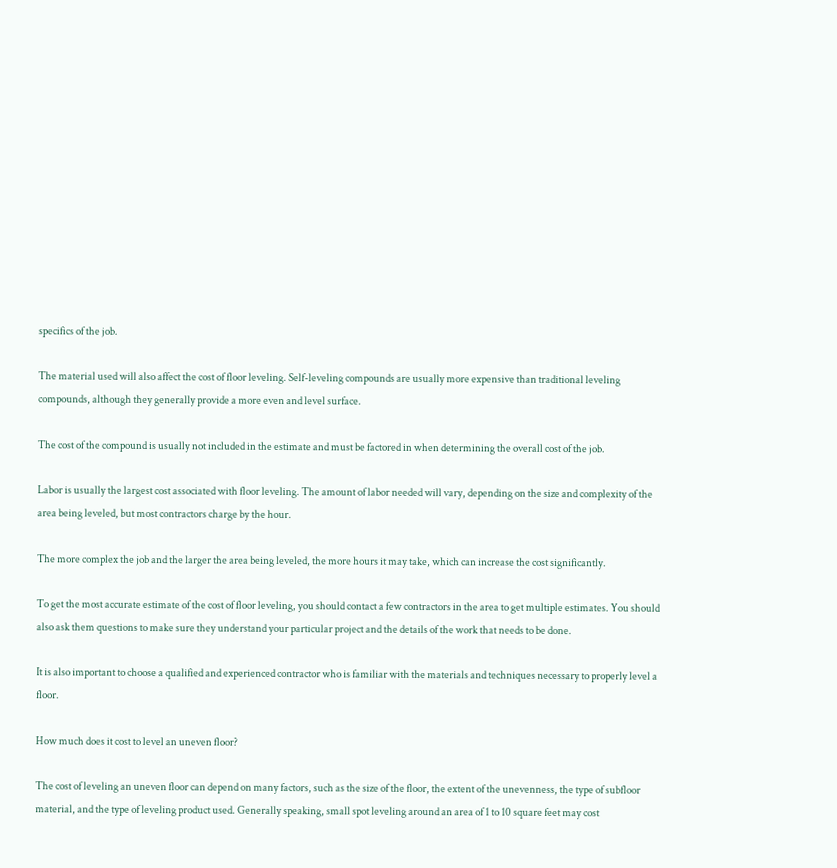specifics of the job.

The material used will also affect the cost of floor leveling. Self-leveling compounds are usually more expensive than traditional leveling compounds, although they generally provide a more even and level surface.

The cost of the compound is usually not included in the estimate and must be factored in when determining the overall cost of the job.

Labor is usually the largest cost associated with floor leveling. The amount of labor needed will vary, depending on the size and complexity of the area being leveled, but most contractors charge by the hour.

The more complex the job and the larger the area being leveled, the more hours it may take, which can increase the cost significantly.

To get the most accurate estimate of the cost of floor leveling, you should contact a few contractors in the area to get multiple estimates. You should also ask them questions to make sure they understand your particular project and the details of the work that needs to be done.

It is also important to choose a qualified and experienced contractor who is familiar with the materials and techniques necessary to properly level a floor.

How much does it cost to level an uneven floor?

The cost of leveling an uneven floor can depend on many factors, such as the size of the floor, the extent of the unevenness, the type of subfloor material, and the type of leveling product used. Generally speaking, small spot leveling around an area of 1 to 10 square feet may cost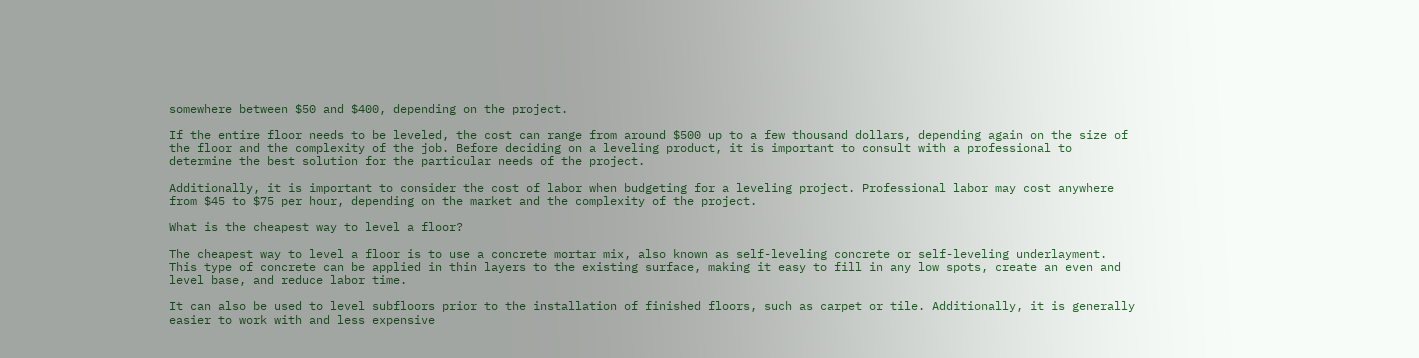somewhere between $50 and $400, depending on the project.

If the entire floor needs to be leveled, the cost can range from around $500 up to a few thousand dollars, depending again on the size of the floor and the complexity of the job. Before deciding on a leveling product, it is important to consult with a professional to determine the best solution for the particular needs of the project.

Additionally, it is important to consider the cost of labor when budgeting for a leveling project. Professional labor may cost anywhere from $45 to $75 per hour, depending on the market and the complexity of the project.

What is the cheapest way to level a floor?

The cheapest way to level a floor is to use a concrete mortar mix, also known as self-leveling concrete or self-leveling underlayment. This type of concrete can be applied in thin layers to the existing surface, making it easy to fill in any low spots, create an even and level base, and reduce labor time.

It can also be used to level subfloors prior to the installation of finished floors, such as carpet or tile. Additionally, it is generally easier to work with and less expensive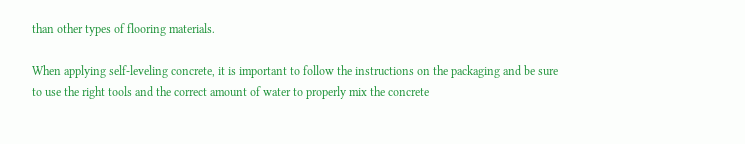than other types of flooring materials.

When applying self-leveling concrete, it is important to follow the instructions on the packaging and be sure to use the right tools and the correct amount of water to properly mix the concrete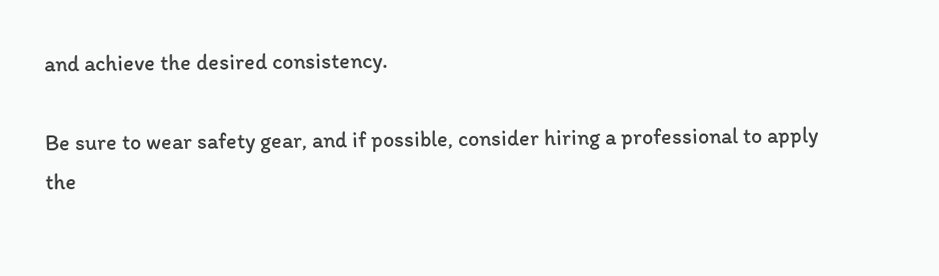and achieve the desired consistency.

Be sure to wear safety gear, and if possible, consider hiring a professional to apply the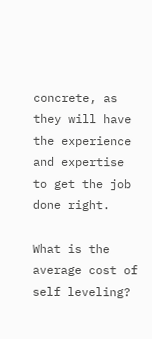concrete, as they will have the experience and expertise to get the job done right.

What is the average cost of self leveling?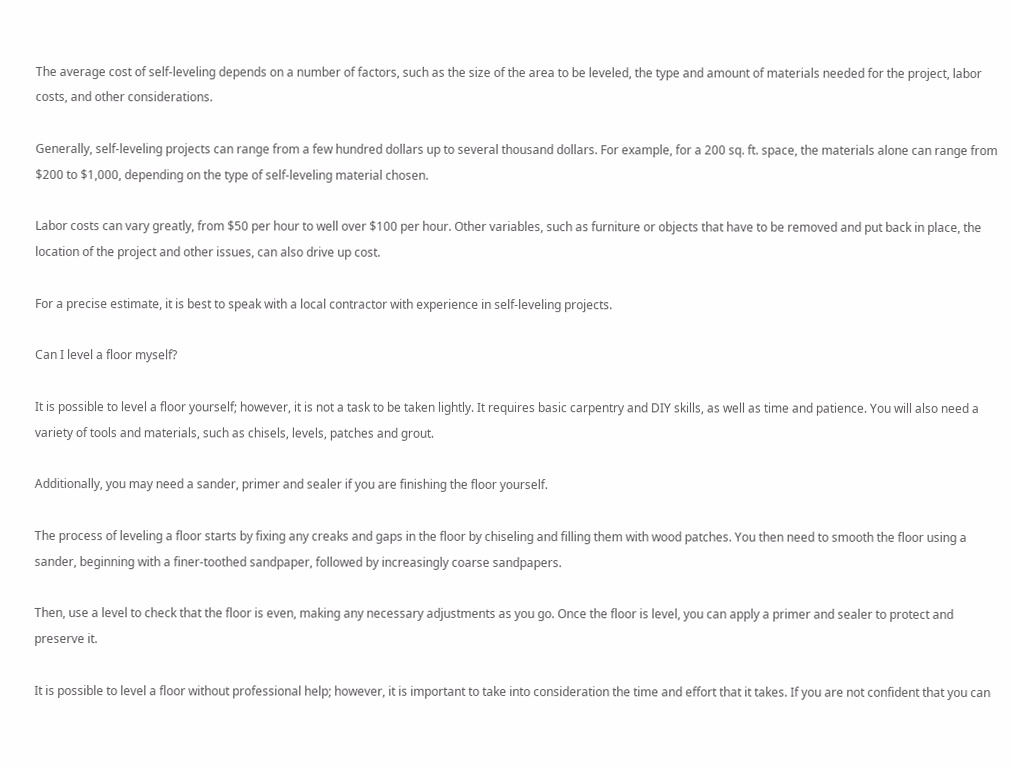The average cost of self-leveling depends on a number of factors, such as the size of the area to be leveled, the type and amount of materials needed for the project, labor costs, and other considerations.

Generally, self-leveling projects can range from a few hundred dollars up to several thousand dollars. For example, for a 200 sq. ft. space, the materials alone can range from $200 to $1,000, depending on the type of self-leveling material chosen.

Labor costs can vary greatly, from $50 per hour to well over $100 per hour. Other variables, such as furniture or objects that have to be removed and put back in place, the location of the project and other issues, can also drive up cost.

For a precise estimate, it is best to speak with a local contractor with experience in self-leveling projects.

Can I level a floor myself?

It is possible to level a floor yourself; however, it is not a task to be taken lightly. It requires basic carpentry and DIY skills, as well as time and patience. You will also need a variety of tools and materials, such as chisels, levels, patches and grout.

Additionally, you may need a sander, primer and sealer if you are finishing the floor yourself.

The process of leveling a floor starts by fixing any creaks and gaps in the floor by chiseling and filling them with wood patches. You then need to smooth the floor using a sander, beginning with a finer-toothed sandpaper, followed by increasingly coarse sandpapers.

Then, use a level to check that the floor is even, making any necessary adjustments as you go. Once the floor is level, you can apply a primer and sealer to protect and preserve it.

It is possible to level a floor without professional help; however, it is important to take into consideration the time and effort that it takes. If you are not confident that you can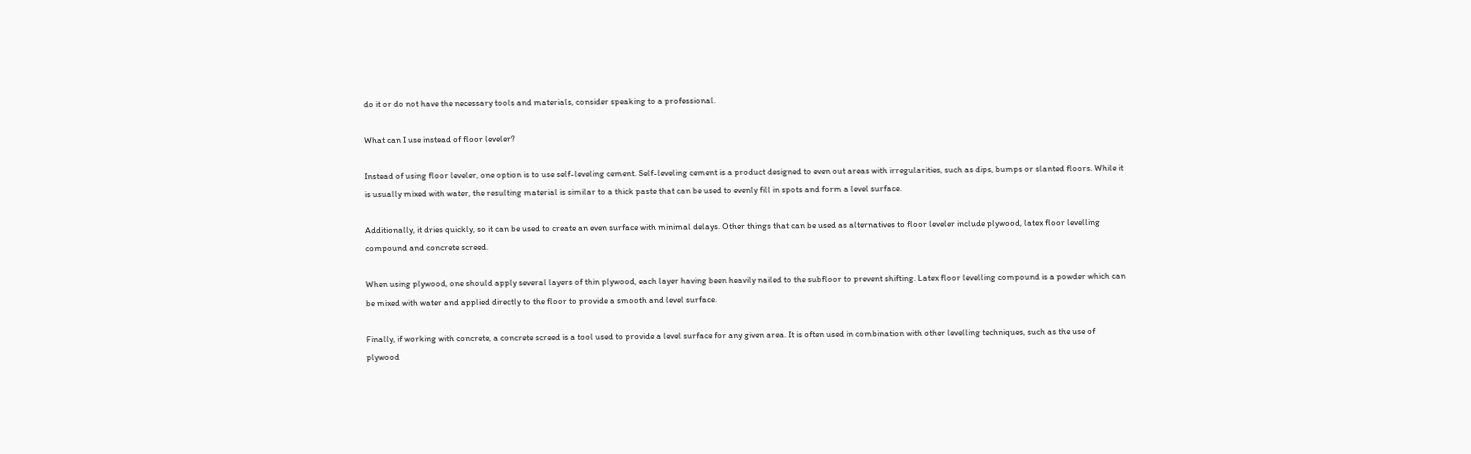do it or do not have the necessary tools and materials, consider speaking to a professional.

What can I use instead of floor leveler?

Instead of using floor leveler, one option is to use self-leveling cement. Self-leveling cement is a product designed to even out areas with irregularities, such as dips, bumps or slanted floors. While it is usually mixed with water, the resulting material is similar to a thick paste that can be used to evenly fill in spots and form a level surface.

Additionally, it dries quickly, so it can be used to create an even surface with minimal delays. Other things that can be used as alternatives to floor leveler include plywood, latex floor levelling compound and concrete screed.

When using plywood, one should apply several layers of thin plywood, each layer having been heavily nailed to the subfloor to prevent shifting. Latex floor levelling compound is a powder which can be mixed with water and applied directly to the floor to provide a smooth and level surface.

Finally, if working with concrete, a concrete screed is a tool used to provide a level surface for any given area. It is often used in combination with other levelling techniques, such as the use of plywood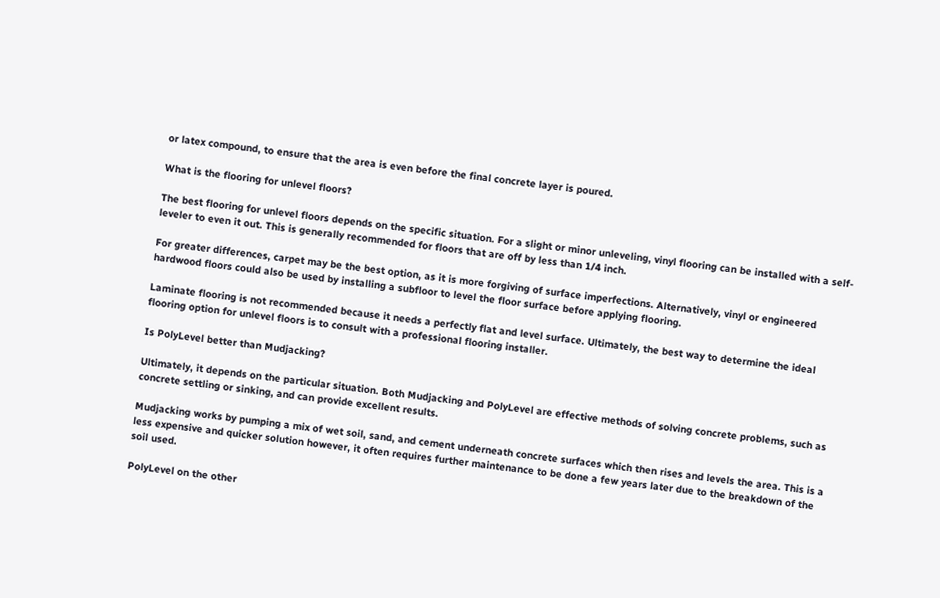or latex compound, to ensure that the area is even before the final concrete layer is poured.

What is the flooring for unlevel floors?

The best flooring for unlevel floors depends on the specific situation. For a slight or minor unleveling, vinyl flooring can be installed with a self-leveler to even it out. This is generally recommended for floors that are off by less than 1/4 inch.

For greater differences, carpet may be the best option, as it is more forgiving of surface imperfections. Alternatively, vinyl or engineered hardwood floors could also be used by installing a subfloor to level the floor surface before applying flooring.

Laminate flooring is not recommended because it needs a perfectly flat and level surface. Ultimately, the best way to determine the ideal flooring option for unlevel floors is to consult with a professional flooring installer.

Is PolyLevel better than Mudjacking?

Ultimately, it depends on the particular situation. Both Mudjacking and PolyLevel are effective methods of solving concrete problems, such as concrete settling or sinking, and can provide excellent results.

Mudjacking works by pumping a mix of wet soil, sand, and cement underneath concrete surfaces which then rises and levels the area. This is a less expensive and quicker solution however, it often requires further maintenance to be done a few years later due to the breakdown of the soil used.

PolyLevel on the other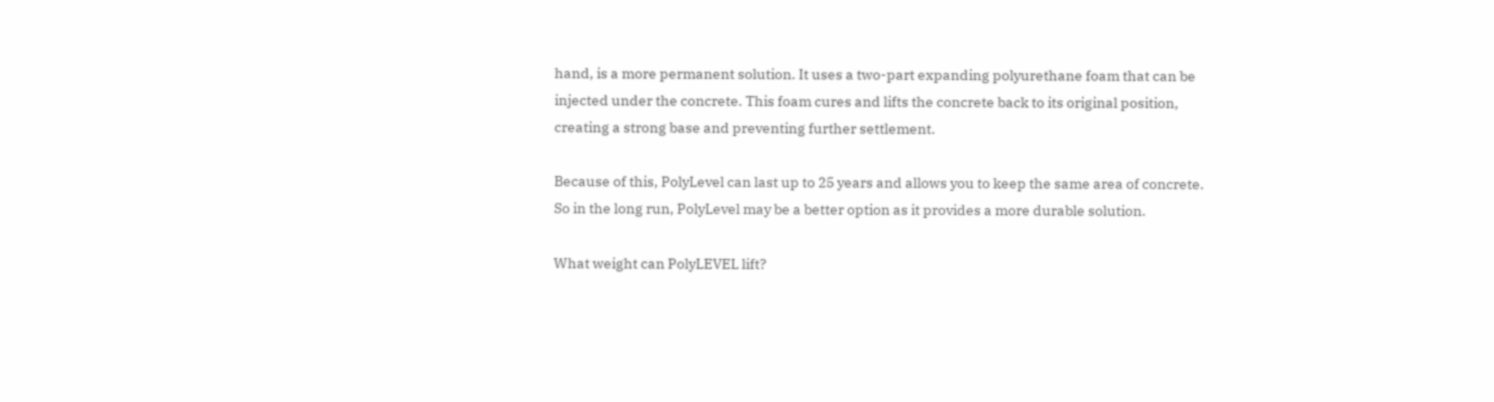hand, is a more permanent solution. It uses a two-part expanding polyurethane foam that can be injected under the concrete. This foam cures and lifts the concrete back to its original position, creating a strong base and preventing further settlement.

Because of this, PolyLevel can last up to 25 years and allows you to keep the same area of concrete. So in the long run, PolyLevel may be a better option as it provides a more durable solution.

What weight can PolyLEVEL lift?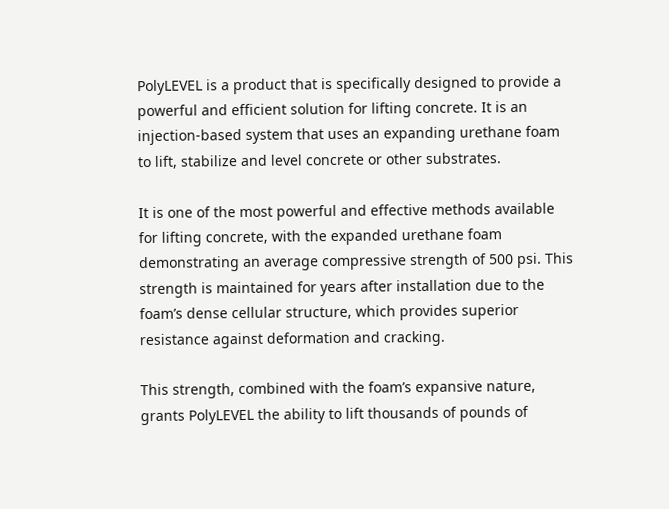PolyLEVEL is a product that is specifically designed to provide a powerful and efficient solution for lifting concrete. It is an injection-based system that uses an expanding urethane foam to lift, stabilize and level concrete or other substrates.

It is one of the most powerful and effective methods available for lifting concrete, with the expanded urethane foam demonstrating an average compressive strength of 500 psi. This strength is maintained for years after installation due to the foam’s dense cellular structure, which provides superior resistance against deformation and cracking.

This strength, combined with the foam’s expansive nature, grants PolyLEVEL the ability to lift thousands of pounds of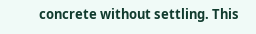concrete without settling. This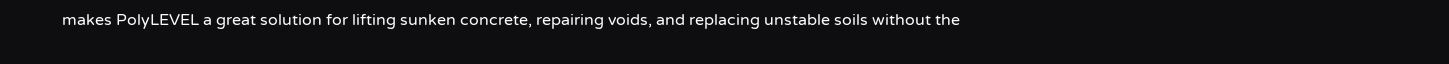makes PolyLEVEL a great solution for lifting sunken concrete, repairing voids, and replacing unstable soils without the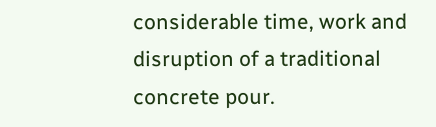considerable time, work and disruption of a traditional concrete pour.